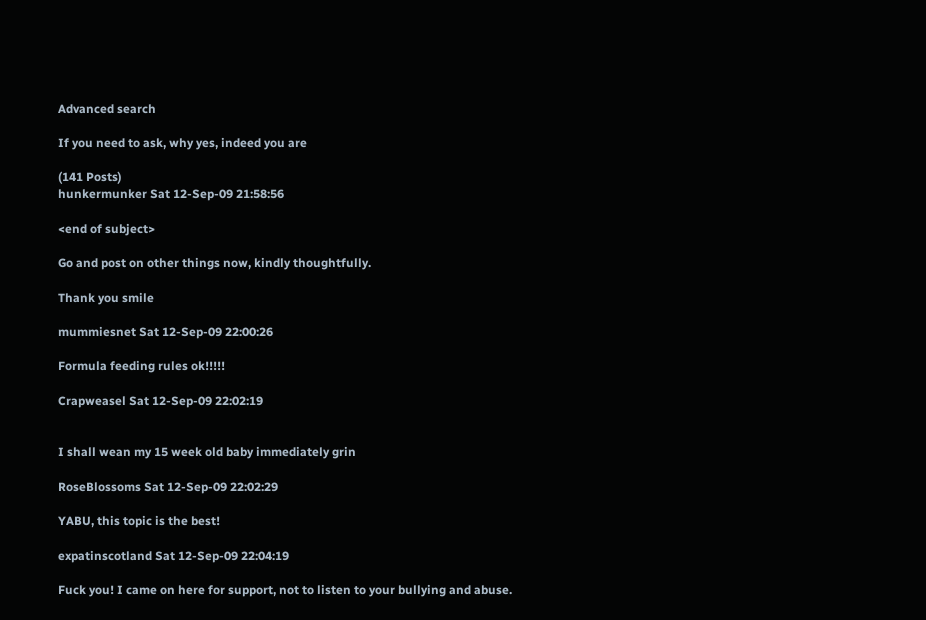Advanced search

If you need to ask, why yes, indeed you are

(141 Posts)
hunkermunker Sat 12-Sep-09 21:58:56

<end of subject>

Go and post on other things now, kindly thoughtfully.

Thank you smile

mummiesnet Sat 12-Sep-09 22:00:26

Formula feeding rules ok!!!!!

Crapweasel Sat 12-Sep-09 22:02:19


I shall wean my 15 week old baby immediately grin

RoseBlossoms Sat 12-Sep-09 22:02:29

YABU, this topic is the best!

expatinscotland Sat 12-Sep-09 22:04:19

Fuck you! I came on here for support, not to listen to your bullying and abuse.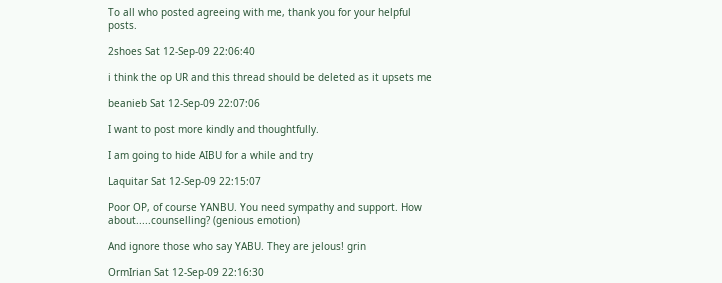To all who posted agreeing with me, thank you for your helpful posts.

2shoes Sat 12-Sep-09 22:06:40

i think the op UR and this thread should be deleted as it upsets me

beanieb Sat 12-Sep-09 22:07:06

I want to post more kindly and thoughtfully.

I am going to hide AIBU for a while and try

Laquitar Sat 12-Sep-09 22:15:07

Poor OP, of course YANBU. You need sympathy and support. How about.....counselling? (genious emotion)

And ignore those who say YABU. They are jelous! grin

OrmIrian Sat 12-Sep-09 22:16:30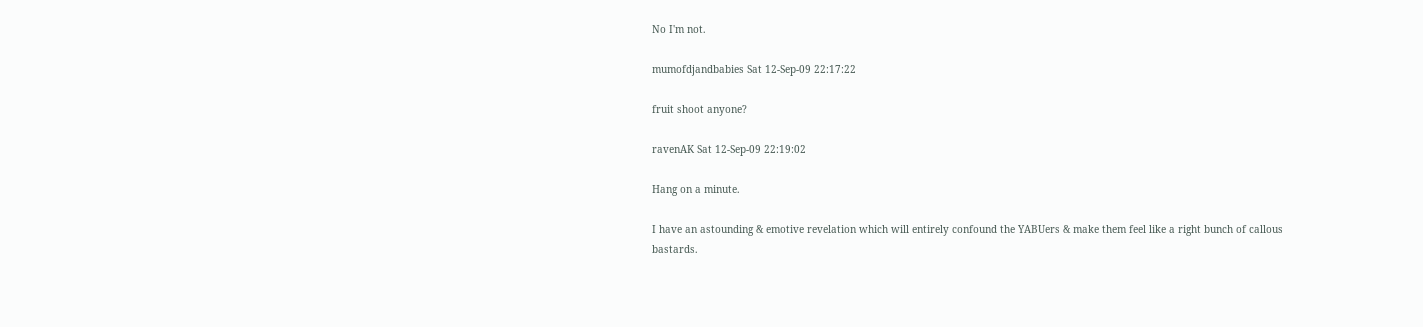No I'm not.

mumofdjandbabies Sat 12-Sep-09 22:17:22

fruit shoot anyone?

ravenAK Sat 12-Sep-09 22:19:02

Hang on a minute.

I have an astounding & emotive revelation which will entirely confound the YABUers & make them feel like a right bunch of callous bastards.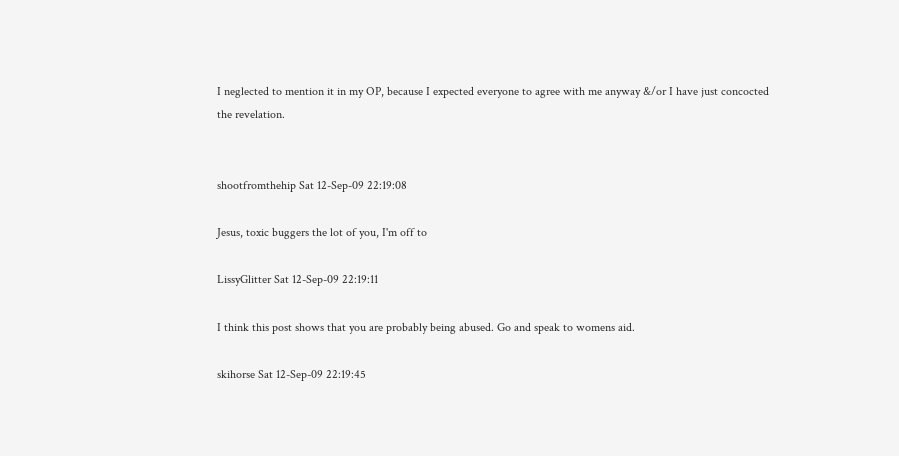I neglected to mention it in my OP, because I expected everyone to agree with me anyway &/or I have just concocted the revelation.


shootfromthehip Sat 12-Sep-09 22:19:08

Jesus, toxic buggers the lot of you, I'm off to

LissyGlitter Sat 12-Sep-09 22:19:11

I think this post shows that you are probably being abused. Go and speak to womens aid.

skihorse Sat 12-Sep-09 22:19:45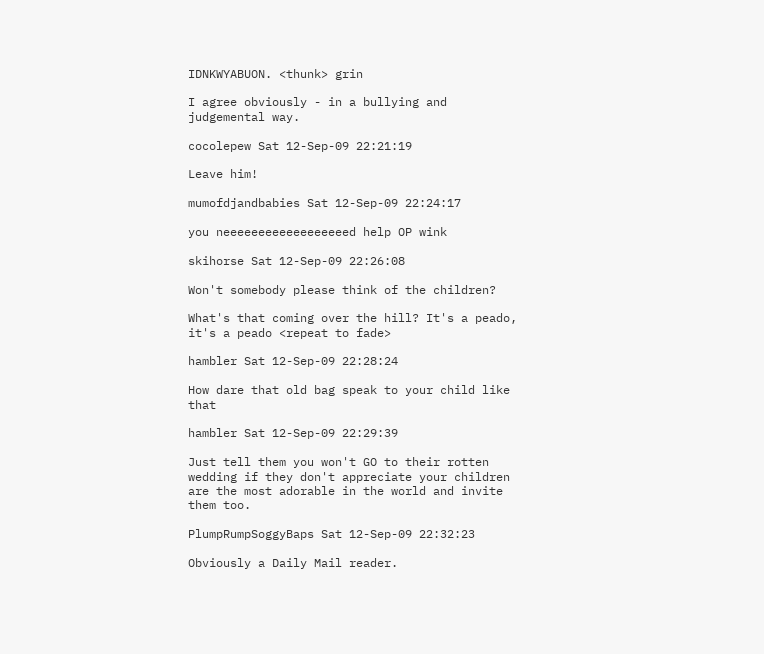IDNKWYABUON. <thunk> grin

I agree obviously - in a bullying and judgemental way.

cocolepew Sat 12-Sep-09 22:21:19

Leave him!

mumofdjandbabies Sat 12-Sep-09 22:24:17

you neeeeeeeeeeeeeeeeeed help OP wink

skihorse Sat 12-Sep-09 22:26:08

Won't somebody please think of the children?

What's that coming over the hill? It's a peado, it's a peado <repeat to fade>

hambler Sat 12-Sep-09 22:28:24

How dare that old bag speak to your child like that

hambler Sat 12-Sep-09 22:29:39

Just tell them you won't GO to their rotten wedding if they don't appreciate your children are the most adorable in the world and invite them too.

PlumpRumpSoggyBaps Sat 12-Sep-09 22:32:23

Obviously a Daily Mail reader.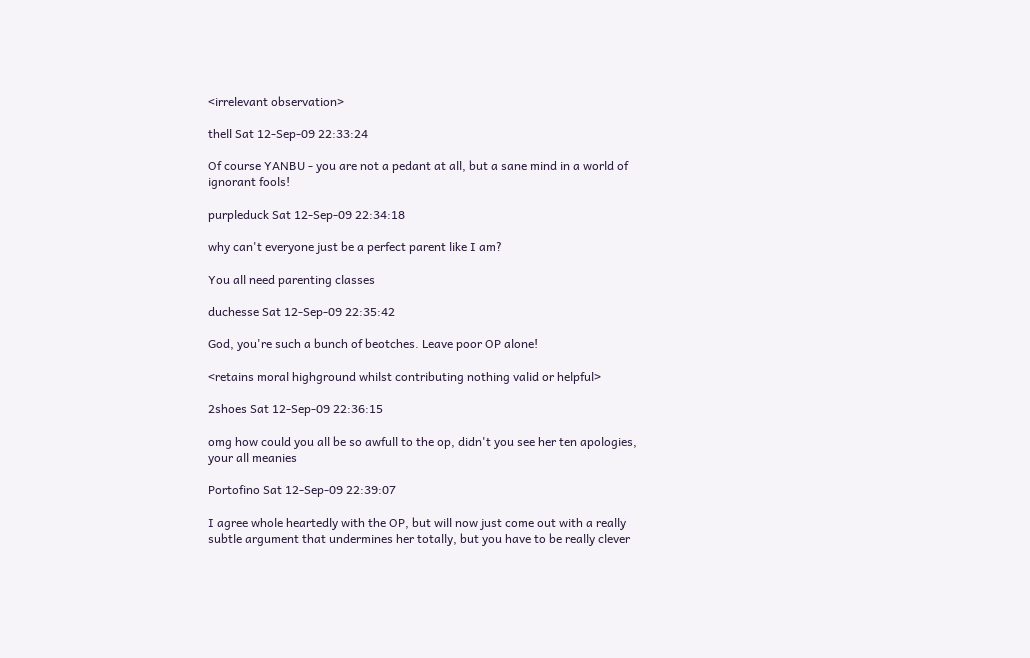<irrelevant observation>

thell Sat 12-Sep-09 22:33:24

Of course YANBU - you are not a pedant at all, but a sane mind in a world of ignorant fools!

purpleduck Sat 12-Sep-09 22:34:18

why can't everyone just be a perfect parent like I am?

You all need parenting classes

duchesse Sat 12-Sep-09 22:35:42

God, you're such a bunch of beotches. Leave poor OP alone!

<retains moral highground whilst contributing nothing valid or helpful>

2shoes Sat 12-Sep-09 22:36:15

omg how could you all be so awfull to the op, didn't you see her ten apologies, your all meanies

Portofino Sat 12-Sep-09 22:39:07

I agree whole heartedly with the OP, but will now just come out with a really subtle argument that undermines her totally, but you have to be really clever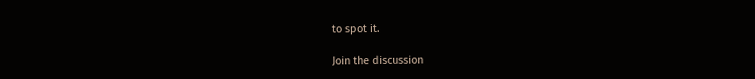to spot it.

Join the discussion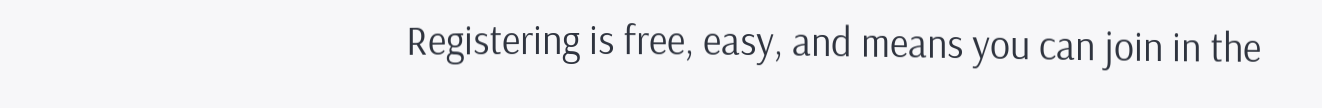Registering is free, easy, and means you can join in the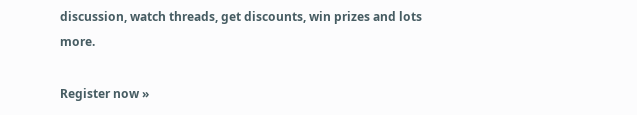discussion, watch threads, get discounts, win prizes and lots more.

Register now »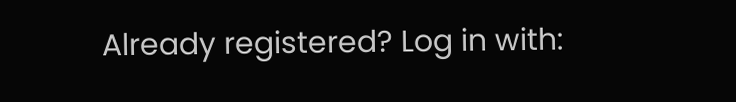Already registered? Log in with: